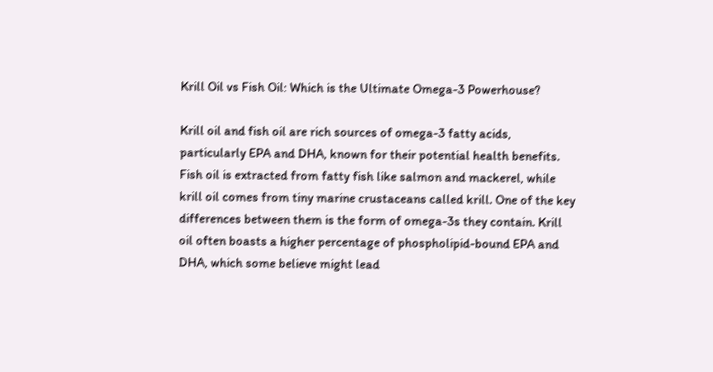Krill Oil vs Fish Oil: Which is the Ultimate Omega-3 Powerhouse?

Krill oil and fish oil are rich sources of omega-3 fatty acids, particularly EPA and DHA, known for their potential health benefits. Fish oil is extracted from fatty fish like salmon and mackerel, while krill oil comes from tiny marine crustaceans called krill. One of the key differences between them is the form of omega-3s they contain. Krill oil often boasts a higher percentage of phospholipid-bound EPA and DHA, which some believe might lead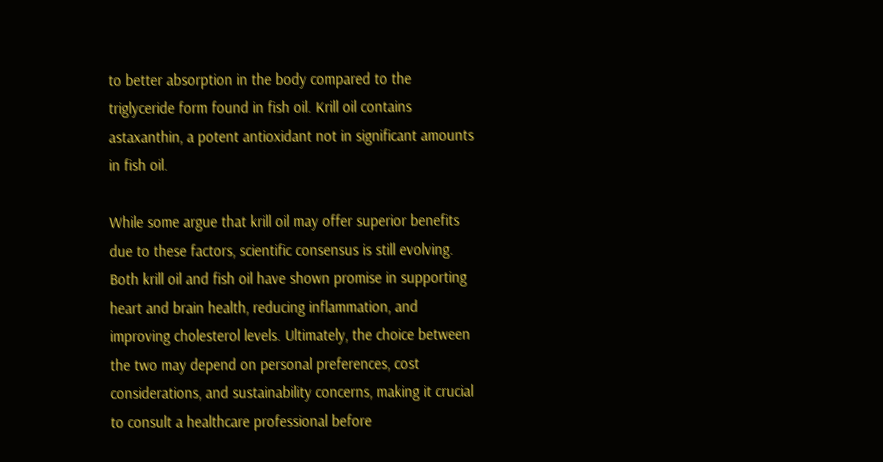to better absorption in the body compared to the triglyceride form found in fish oil. Krill oil contains astaxanthin, a potent antioxidant not in significant amounts in fish oil.

While some argue that krill oil may offer superior benefits due to these factors, scientific consensus is still evolving. Both krill oil and fish oil have shown promise in supporting heart and brain health, reducing inflammation, and improving cholesterol levels. Ultimately, the choice between the two may depend on personal preferences, cost considerations, and sustainability concerns, making it crucial to consult a healthcare professional before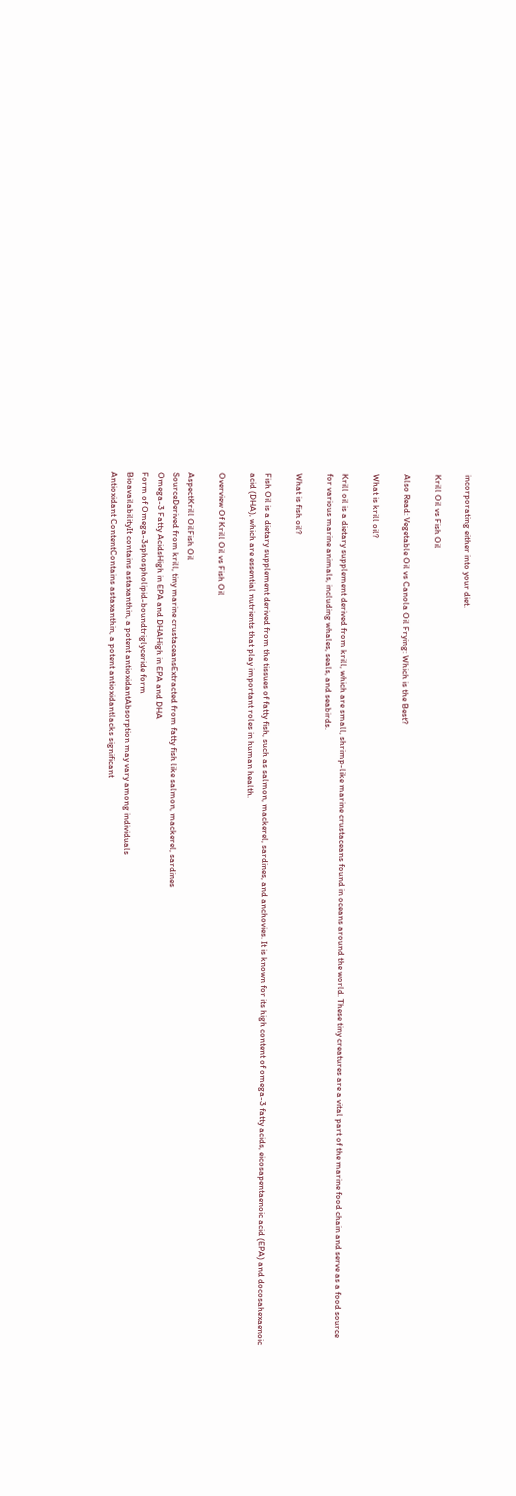incorporating either into your diet.

Krill Oil vs Fish Oil

Also Read: Vegetable Oil vs Canola Oil Frying: Which is the Best?

What is krill oil?

Krill oil is a dietary supplement derived from krill, which are small, shrimp-like marine crustaceans found in oceans around the world. These tiny creatures are a vital part of the marine food chain and serve as a food source for various marine animals, including whales, seals, and seabirds.

What is fish oil?

Fish Oil is a dietary supplement derived from the tissues of fatty fish, such as salmon, mackerel, sardines, and anchovies. It is known for its high content of omega-3 fatty acids, eicosapentaenoic acid (EPA) and docosahexaenoic acid (DHA), which are essential nutrients that play important roles in human health.

Overview Of Krill Oil vs Fish Oil

AspectKrill OilFish Oil
SourceDerived from krill, tiny marine crustaceansExtracted from fatty fish like salmon, mackerel, sardines
Omega-3 Fatty AcidsHigh in EPA and DHAHigh in EPA and DHA
Form of Omega-3sphospholipid-boundtriglyceride form
BioavailabilityIt contains astaxanthin, a potent antioxidantAbsorption may vary among individuals
Antioxidant ContentContains astaxanthin, a potent antioxidantlacks significant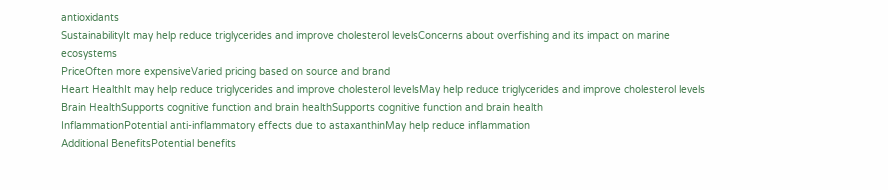antioxidants
SustainabilityIt may help reduce triglycerides and improve cholesterol levelsConcerns about overfishing and its impact on marine ecosystems
PriceOften more expensiveVaried pricing based on source and brand
Heart HealthIt may help reduce triglycerides and improve cholesterol levelsMay help reduce triglycerides and improve cholesterol levels
Brain HealthSupports cognitive function and brain healthSupports cognitive function and brain health
InflammationPotential anti-inflammatory effects due to astaxanthinMay help reduce inflammation
Additional BenefitsPotential benefits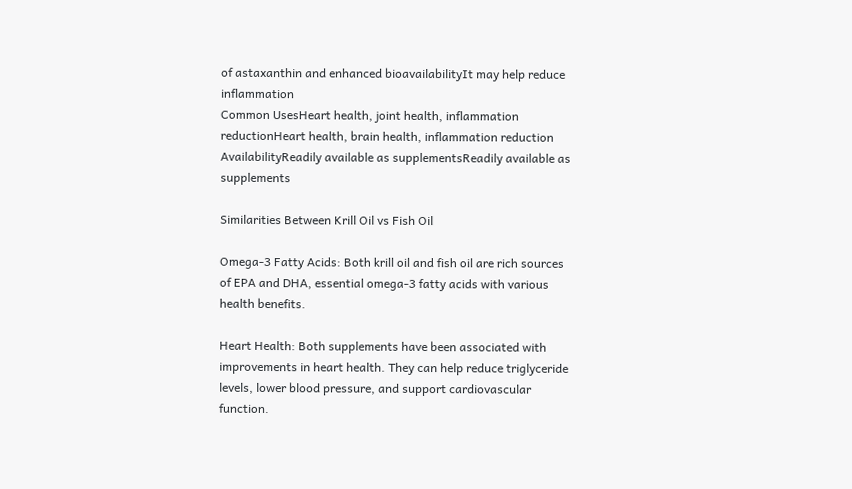of astaxanthin and enhanced bioavailabilityIt may help reduce inflammation
Common UsesHeart health, joint health, inflammation reductionHeart health, brain health, inflammation reduction
AvailabilityReadily available as supplementsReadily available as supplements

Similarities Between Krill Oil vs Fish Oil

Omega-3 Fatty Acids: Both krill oil and fish oil are rich sources of EPA and DHA, essential omega-3 fatty acids with various health benefits.

Heart Health: Both supplements have been associated with improvements in heart health. They can help reduce triglyceride levels, lower blood pressure, and support cardiovascular function.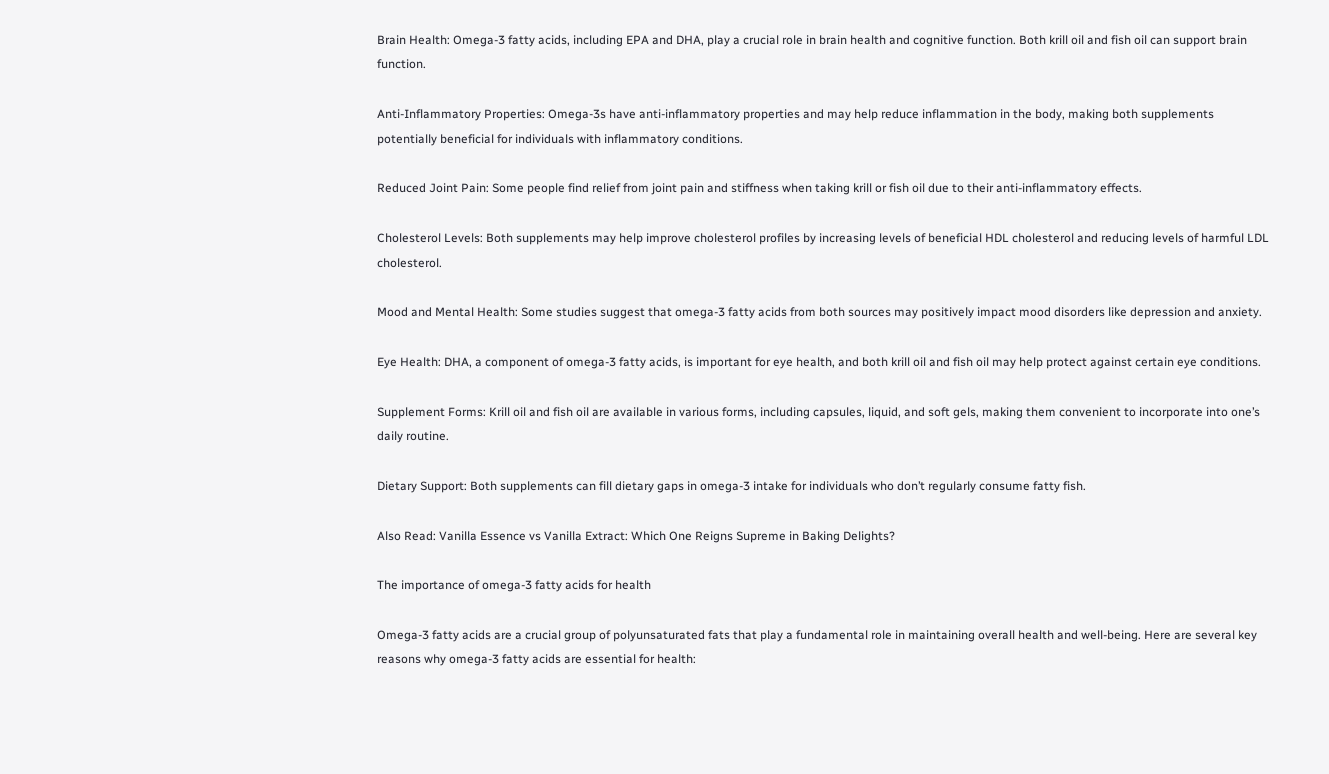Brain Health: Omega-3 fatty acids, including EPA and DHA, play a crucial role in brain health and cognitive function. Both krill oil and fish oil can support brain function.

Anti-Inflammatory Properties: Omega-3s have anti-inflammatory properties and may help reduce inflammation in the body, making both supplements potentially beneficial for individuals with inflammatory conditions.

Reduced Joint Pain: Some people find relief from joint pain and stiffness when taking krill or fish oil due to their anti-inflammatory effects.

Cholesterol Levels: Both supplements may help improve cholesterol profiles by increasing levels of beneficial HDL cholesterol and reducing levels of harmful LDL cholesterol.

Mood and Mental Health: Some studies suggest that omega-3 fatty acids from both sources may positively impact mood disorders like depression and anxiety.

Eye Health: DHA, a component of omega-3 fatty acids, is important for eye health, and both krill oil and fish oil may help protect against certain eye conditions.

Supplement Forms: Krill oil and fish oil are available in various forms, including capsules, liquid, and soft gels, making them convenient to incorporate into one’s daily routine.

Dietary Support: Both supplements can fill dietary gaps in omega-3 intake for individuals who don’t regularly consume fatty fish.

Also Read: Vanilla Essence vs Vanilla Extract: Which One Reigns Supreme in Baking Delights?

The importance of omega-3 fatty acids for health

Omega-3 fatty acids are a crucial group of polyunsaturated fats that play a fundamental role in maintaining overall health and well-being. Here are several key reasons why omega-3 fatty acids are essential for health: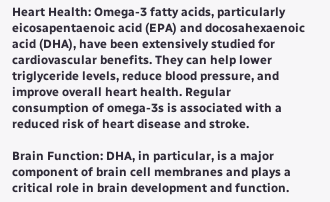Heart Health: Omega-3 fatty acids, particularly eicosapentaenoic acid (EPA) and docosahexaenoic acid (DHA), have been extensively studied for cardiovascular benefits. They can help lower triglyceride levels, reduce blood pressure, and improve overall heart health. Regular consumption of omega-3s is associated with a reduced risk of heart disease and stroke.

Brain Function: DHA, in particular, is a major component of brain cell membranes and plays a critical role in brain development and function.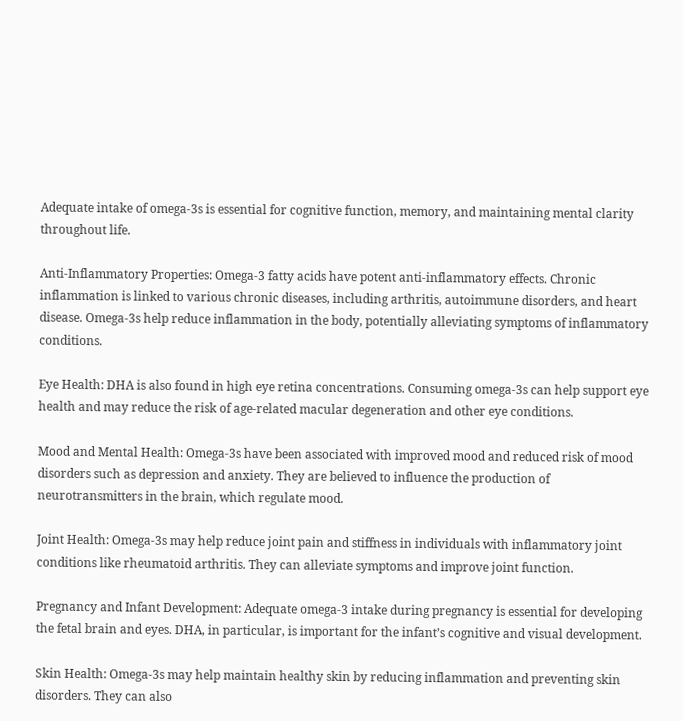Adequate intake of omega-3s is essential for cognitive function, memory, and maintaining mental clarity throughout life.

Anti-Inflammatory Properties: Omega-3 fatty acids have potent anti-inflammatory effects. Chronic inflammation is linked to various chronic diseases, including arthritis, autoimmune disorders, and heart disease. Omega-3s help reduce inflammation in the body, potentially alleviating symptoms of inflammatory conditions.

Eye Health: DHA is also found in high eye retina concentrations. Consuming omega-3s can help support eye health and may reduce the risk of age-related macular degeneration and other eye conditions.

Mood and Mental Health: Omega-3s have been associated with improved mood and reduced risk of mood disorders such as depression and anxiety. They are believed to influence the production of neurotransmitters in the brain, which regulate mood.

Joint Health: Omega-3s may help reduce joint pain and stiffness in individuals with inflammatory joint conditions like rheumatoid arthritis. They can alleviate symptoms and improve joint function.

Pregnancy and Infant Development: Adequate omega-3 intake during pregnancy is essential for developing the fetal brain and eyes. DHA, in particular, is important for the infant’s cognitive and visual development.

Skin Health: Omega-3s may help maintain healthy skin by reducing inflammation and preventing skin disorders. They can also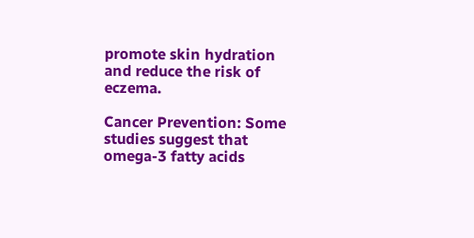promote skin hydration and reduce the risk of eczema.

Cancer Prevention: Some studies suggest that omega-3 fatty acids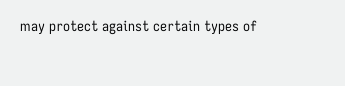may protect against certain types of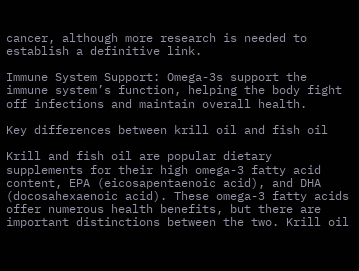cancer, although more research is needed to establish a definitive link.

Immune System Support: Omega-3s support the immune system’s function, helping the body fight off infections and maintain overall health.

Key differences between krill oil and fish oil

Krill and fish oil are popular dietary supplements for their high omega-3 fatty acid content, EPA (eicosapentaenoic acid), and DHA (docosahexaenoic acid). These omega-3 fatty acids offer numerous health benefits, but there are important distinctions between the two. Krill oil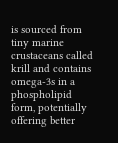is sourced from tiny marine crustaceans called krill and contains omega-3s in a phospholipid form, potentially offering better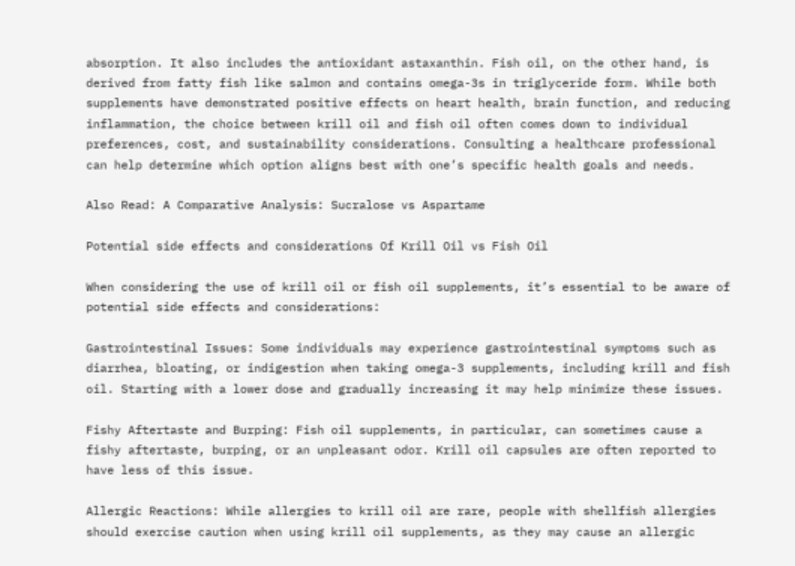absorption. It also includes the antioxidant astaxanthin. Fish oil, on the other hand, is derived from fatty fish like salmon and contains omega-3s in triglyceride form. While both supplements have demonstrated positive effects on heart health, brain function, and reducing inflammation, the choice between krill oil and fish oil often comes down to individual preferences, cost, and sustainability considerations. Consulting a healthcare professional can help determine which option aligns best with one’s specific health goals and needs.

Also Read: A Comparative Analysis: Sucralose vs Aspartame

Potential side effects and considerations Of Krill Oil vs Fish Oil

When considering the use of krill oil or fish oil supplements, it’s essential to be aware of potential side effects and considerations:

Gastrointestinal Issues: Some individuals may experience gastrointestinal symptoms such as diarrhea, bloating, or indigestion when taking omega-3 supplements, including krill and fish oil. Starting with a lower dose and gradually increasing it may help minimize these issues.

Fishy Aftertaste and Burping: Fish oil supplements, in particular, can sometimes cause a fishy aftertaste, burping, or an unpleasant odor. Krill oil capsules are often reported to have less of this issue.

Allergic Reactions: While allergies to krill oil are rare, people with shellfish allergies should exercise caution when using krill oil supplements, as they may cause an allergic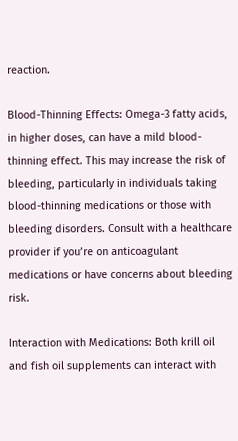reaction.

Blood-Thinning Effects: Omega-3 fatty acids, in higher doses, can have a mild blood-thinning effect. This may increase the risk of bleeding, particularly in individuals taking blood-thinning medications or those with bleeding disorders. Consult with a healthcare provider if you’re on anticoagulant medications or have concerns about bleeding risk.

Interaction with Medications: Both krill oil and fish oil supplements can interact with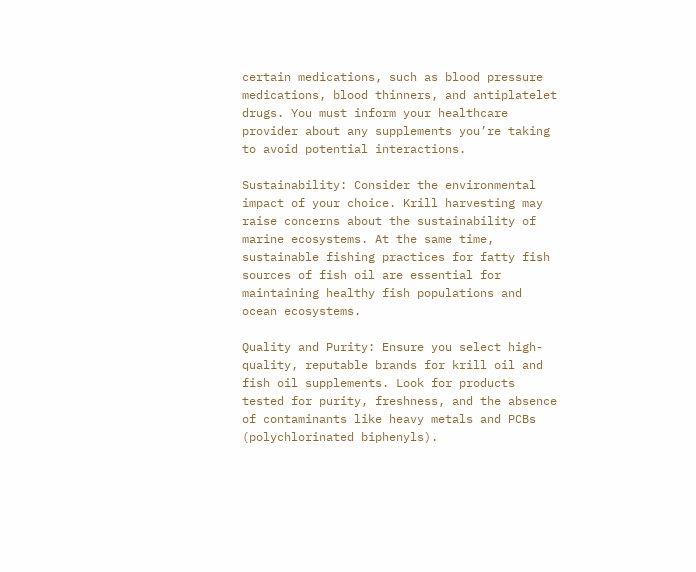certain medications, such as blood pressure medications, blood thinners, and antiplatelet drugs. You must inform your healthcare provider about any supplements you’re taking to avoid potential interactions.

Sustainability: Consider the environmental impact of your choice. Krill harvesting may raise concerns about the sustainability of marine ecosystems. At the same time, sustainable fishing practices for fatty fish sources of fish oil are essential for maintaining healthy fish populations and ocean ecosystems.

Quality and Purity: Ensure you select high-quality, reputable brands for krill oil and fish oil supplements. Look for products tested for purity, freshness, and the absence of contaminants like heavy metals and PCBs (polychlorinated biphenyls).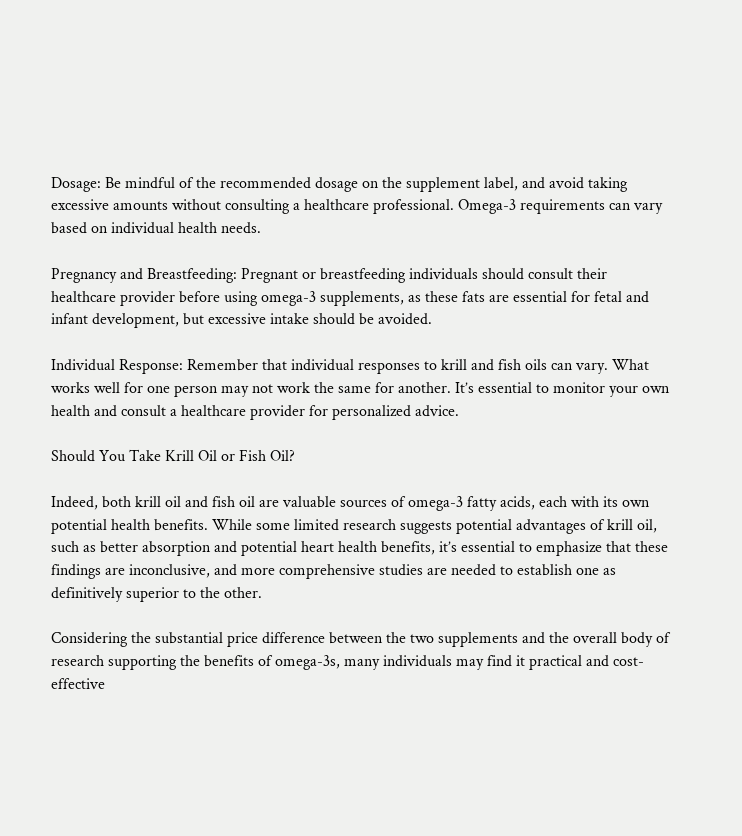Dosage: Be mindful of the recommended dosage on the supplement label, and avoid taking excessive amounts without consulting a healthcare professional. Omega-3 requirements can vary based on individual health needs.

Pregnancy and Breastfeeding: Pregnant or breastfeeding individuals should consult their healthcare provider before using omega-3 supplements, as these fats are essential for fetal and infant development, but excessive intake should be avoided.

Individual Response: Remember that individual responses to krill and fish oils can vary. What works well for one person may not work the same for another. It’s essential to monitor your own health and consult a healthcare provider for personalized advice.

Should You Take Krill Oil or Fish Oil?

Indeed, both krill oil and fish oil are valuable sources of omega-3 fatty acids, each with its own potential health benefits. While some limited research suggests potential advantages of krill oil, such as better absorption and potential heart health benefits, it’s essential to emphasize that these findings are inconclusive, and more comprehensive studies are needed to establish one as definitively superior to the other.

Considering the substantial price difference between the two supplements and the overall body of research supporting the benefits of omega-3s, many individuals may find it practical and cost-effective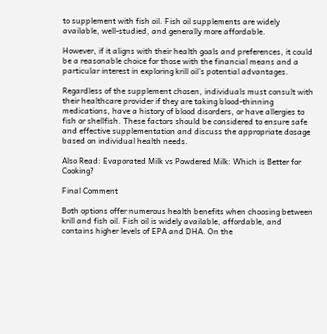to supplement with fish oil. Fish oil supplements are widely available, well-studied, and generally more affordable.

However, if it aligns with their health goals and preferences, it could be a reasonable choice for those with the financial means and a particular interest in exploring krill oil’s potential advantages.

Regardless of the supplement chosen, individuals must consult with their healthcare provider if they are taking blood-thinning medications, have a history of blood disorders, or have allergies to fish or shellfish. These factors should be considered to ensure safe and effective supplementation and discuss the appropriate dosage based on individual health needs.

Also Read: Evaporated Milk vs Powdered Milk: Which is Better for Cooking?

Final Comment

Both options offer numerous health benefits when choosing between krill and fish oil. Fish oil is widely available, affordable, and contains higher levels of EPA and DHA. On the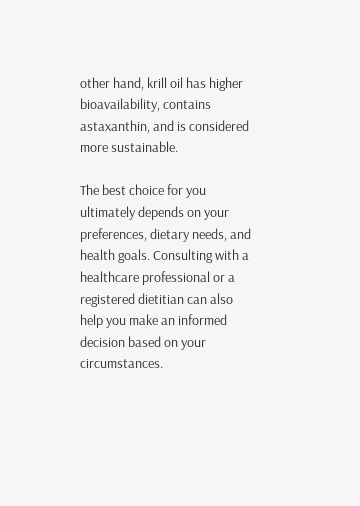other hand, krill oil has higher bioavailability, contains astaxanthin, and is considered more sustainable.

The best choice for you ultimately depends on your preferences, dietary needs, and health goals. Consulting with a healthcare professional or a registered dietitian can also help you make an informed decision based on your circumstances.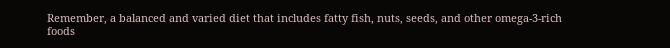Remember, a balanced and varied diet that includes fatty fish, nuts, seeds, and other omega-3-rich foods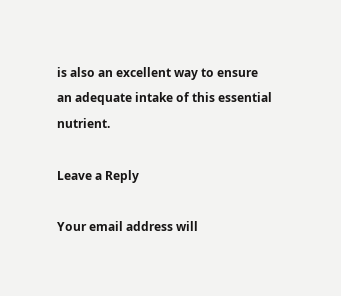is also an excellent way to ensure an adequate intake of this essential nutrient.

Leave a Reply

Your email address will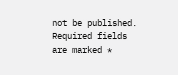not be published. Required fields are marked *